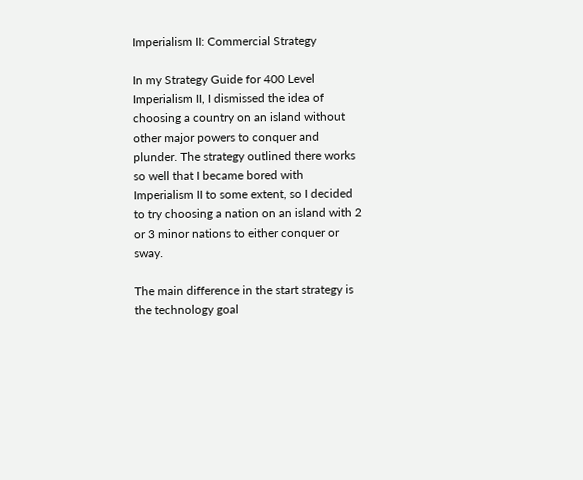Imperialism II: Commercial Strategy

In my Strategy Guide for 400 Level Imperialism II, I dismissed the idea of choosing a country on an island without other major powers to conquer and plunder. The strategy outlined there works so well that I became bored with Imperialism II to some extent, so I decided to try choosing a nation on an island with 2 or 3 minor nations to either conquer or sway.

The main difference in the start strategy is the technology goal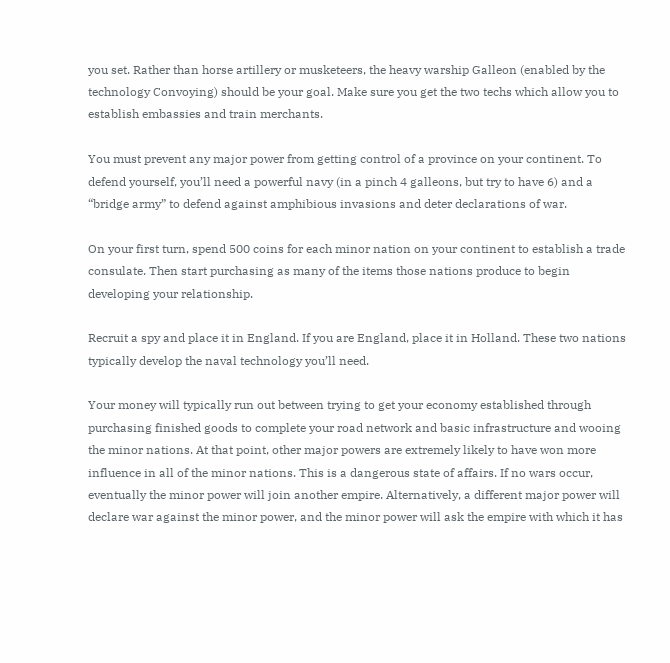you set. Rather than horse artillery or musketeers, the heavy warship Galleon (enabled by the technology Convoying) should be your goal. Make sure you get the two techs which allow you to establish embassies and train merchants.

You must prevent any major power from getting control of a province on your continent. To defend yourself, you’ll need a powerful navy (in a pinch 4 galleons, but try to have 6) and a “bridge army” to defend against amphibious invasions and deter declarations of war.

On your first turn, spend 500 coins for each minor nation on your continent to establish a trade consulate. Then start purchasing as many of the items those nations produce to begin developing your relationship.

Recruit a spy and place it in England. If you are England, place it in Holland. These two nations typically develop the naval technology you’ll need.

Your money will typically run out between trying to get your economy established through purchasing finished goods to complete your road network and basic infrastructure and wooing the minor nations. At that point, other major powers are extremely likely to have won more influence in all of the minor nations. This is a dangerous state of affairs. If no wars occur, eventually the minor power will join another empire. Alternatively, a different major power will declare war against the minor power, and the minor power will ask the empire with which it has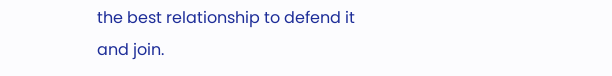the best relationship to defend it and join.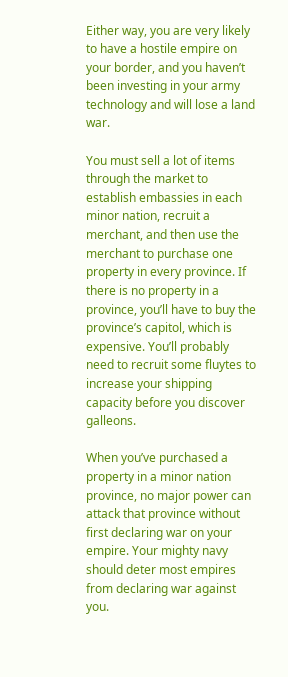Either way, you are very likely to have a hostile empire on your border, and you haven’t been investing in your army technology and will lose a land war.

You must sell a lot of items through the market to establish embassies in each minor nation, recruit a merchant, and then use the merchant to purchase one property in every province. If there is no property in a province, you’ll have to buy the province’s capitol, which is expensive. You’ll probably need to recruit some fluytes to increase your shipping capacity before you discover galleons.

When you’ve purchased a property in a minor nation province, no major power can attack that province without first declaring war on your empire. Your mighty navy should deter most empires from declaring war against you.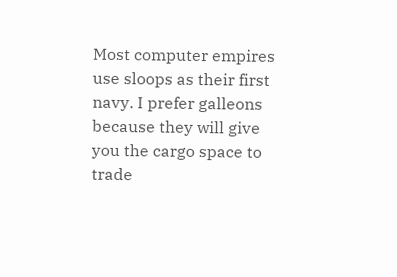Most computer empires use sloops as their first navy. I prefer galleons because they will give you the cargo space to trade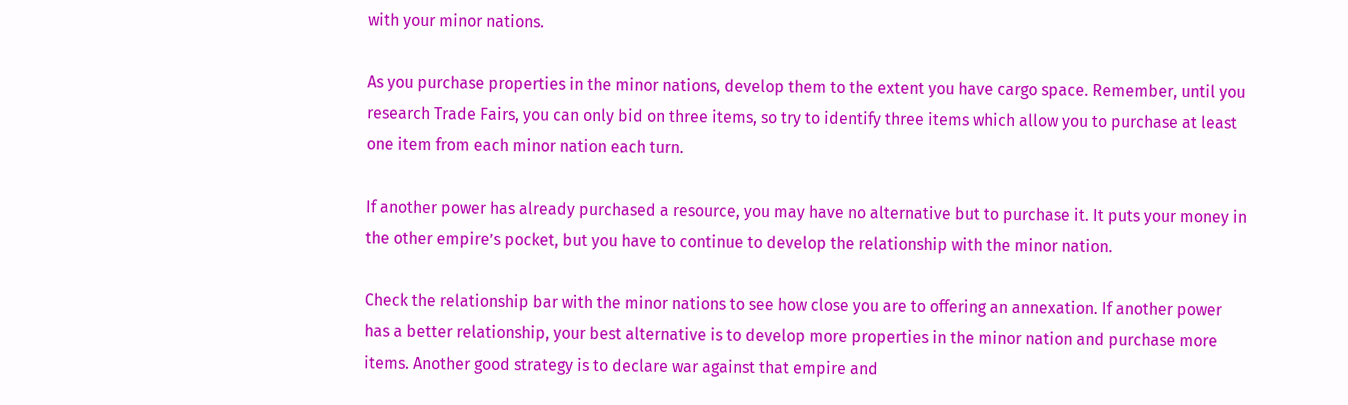with your minor nations.

As you purchase properties in the minor nations, develop them to the extent you have cargo space. Remember, until you research Trade Fairs, you can only bid on three items, so try to identify three items which allow you to purchase at least one item from each minor nation each turn.

If another power has already purchased a resource, you may have no alternative but to purchase it. It puts your money in the other empire’s pocket, but you have to continue to develop the relationship with the minor nation.

Check the relationship bar with the minor nations to see how close you are to offering an annexation. If another power has a better relationship, your best alternative is to develop more properties in the minor nation and purchase more items. Another good strategy is to declare war against that empire and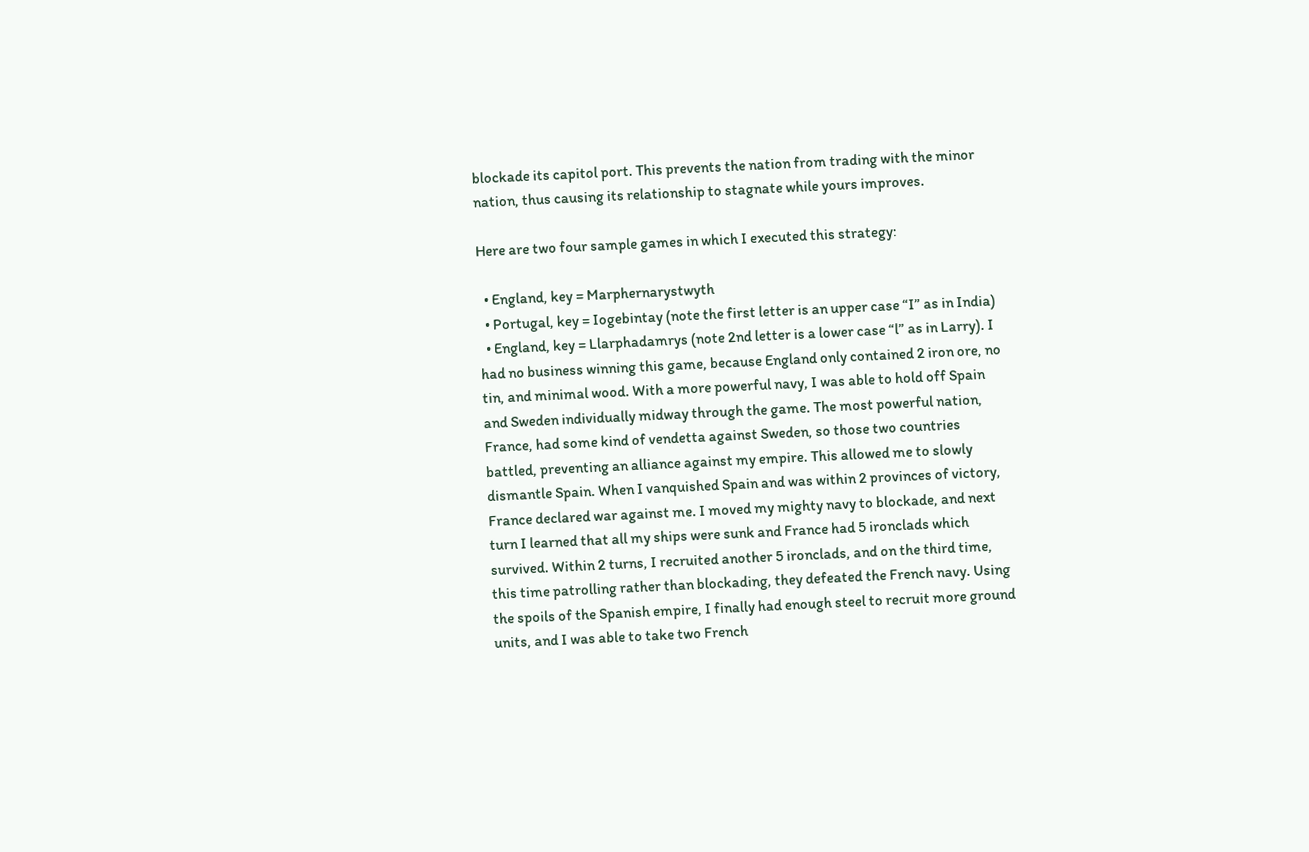blockade its capitol port. This prevents the nation from trading with the minor nation, thus causing its relationship to stagnate while yours improves.

Here are two four sample games in which I executed this strategy:

  • England, key = Marphernarystwyth
  • Portugal, key = Iogebintay (note the first letter is an upper case “I” as in India)
  • England, key = Llarphadamrys (note 2nd letter is a lower case “l” as in Larry). I had no business winning this game, because England only contained 2 iron ore, no tin, and minimal wood. With a more powerful navy, I was able to hold off Spain and Sweden individually midway through the game. The most powerful nation, France, had some kind of vendetta against Sweden, so those two countries battled, preventing an alliance against my empire. This allowed me to slowly dismantle Spain. When I vanquished Spain and was within 2 provinces of victory, France declared war against me. I moved my mighty navy to blockade, and next turn I learned that all my ships were sunk and France had 5 ironclads which survived. Within 2 turns, I recruited another 5 ironclads, and on the third time, this time patrolling rather than blockading, they defeated the French navy. Using the spoils of the Spanish empire, I finally had enough steel to recruit more ground units, and I was able to take two French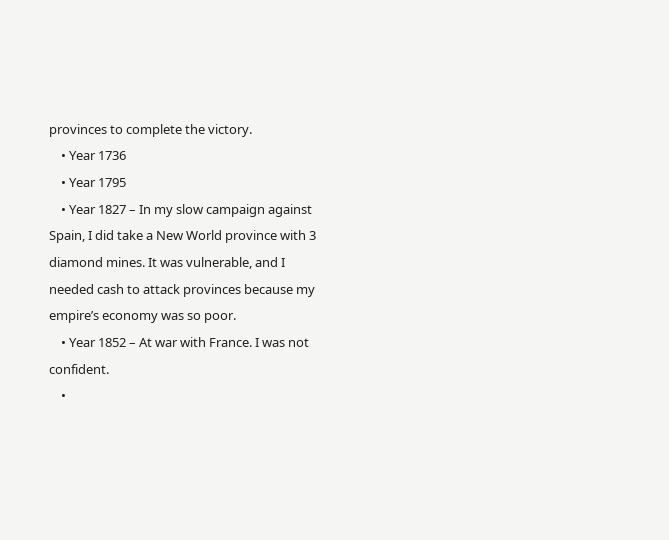provinces to complete the victory.
    • Year 1736
    • Year 1795
    • Year 1827 – In my slow campaign against Spain, I did take a New World province with 3 diamond mines. It was vulnerable, and I needed cash to attack provinces because my empire’s economy was so poor.
    • Year 1852 – At war with France. I was not confident.
    •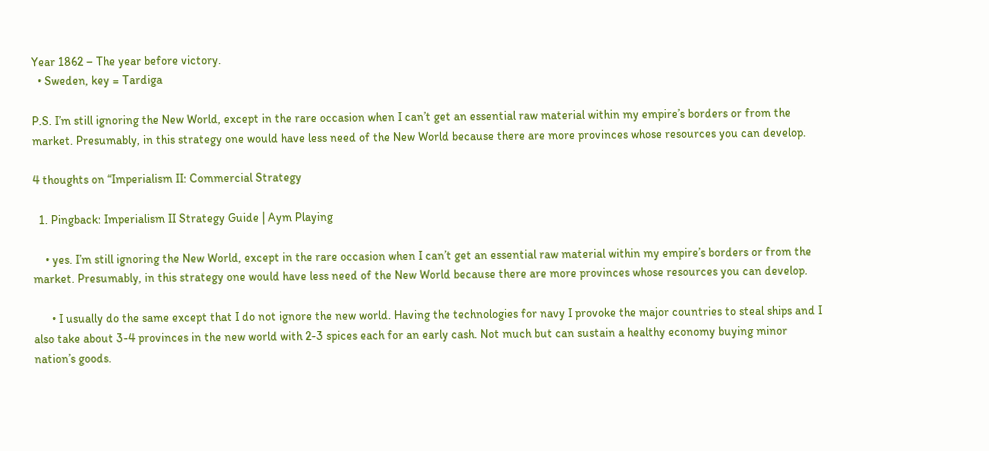Year 1862 – The year before victory.
  • Sweden, key = Tardiga

P.S. I’m still ignoring the New World, except in the rare occasion when I can’t get an essential raw material within my empire’s borders or from the market. Presumably, in this strategy one would have less need of the New World because there are more provinces whose resources you can develop.

4 thoughts on “Imperialism II: Commercial Strategy

  1. Pingback: Imperialism II Strategy Guide | Aym Playing

    • yes. I’m still ignoring the New World, except in the rare occasion when I can’t get an essential raw material within my empire’s borders or from the market. Presumably, in this strategy one would have less need of the New World because there are more provinces whose resources you can develop.

      • I usually do the same except that I do not ignore the new world. Having the technologies for navy I provoke the major countries to steal ships and I also take about 3-4 provinces in the new world with 2-3 spices each for an early cash. Not much but can sustain a healthy economy buying minor nation’s goods.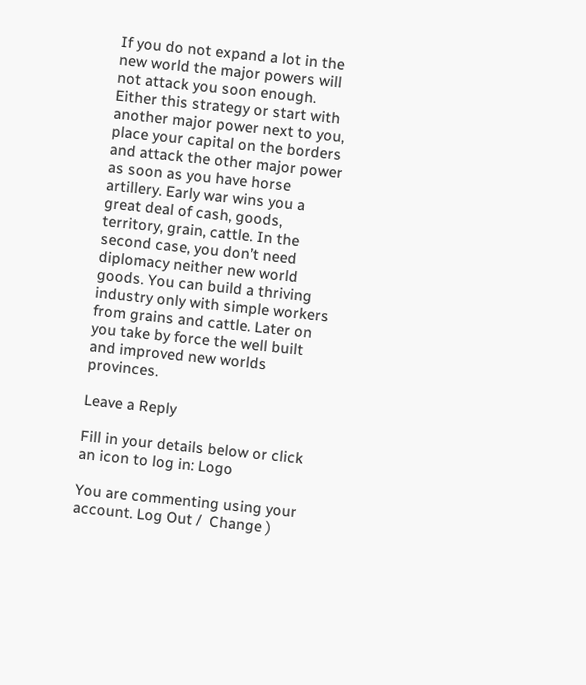If you do not expand a lot in the new world the major powers will not attack you soon enough. Either this strategy or start with another major power next to you, place your capital on the borders and attack the other major power as soon as you have horse artillery. Early war wins you a great deal of cash, goods, territory, grain, cattle. In the second case, you don’t need diplomacy neither new world goods. You can build a thriving industry only with simple workers from grains and cattle. Later on you take by force the well built and improved new worlds provinces.

Leave a Reply

Fill in your details below or click an icon to log in: Logo

You are commenting using your account. Log Out /  Change )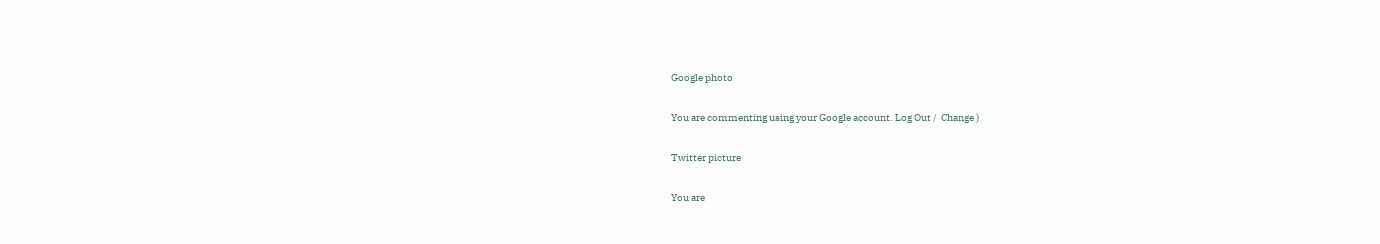Google photo

You are commenting using your Google account. Log Out /  Change )

Twitter picture

You are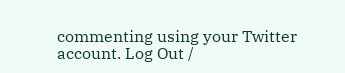commenting using your Twitter account. Log Out /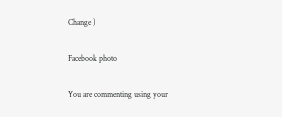Change )

Facebook photo

You are commenting using your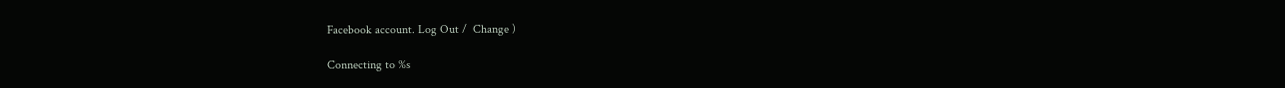Facebook account. Log Out /  Change )

Connecting to %s